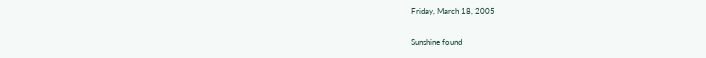Friday, March 18, 2005

Sunshine found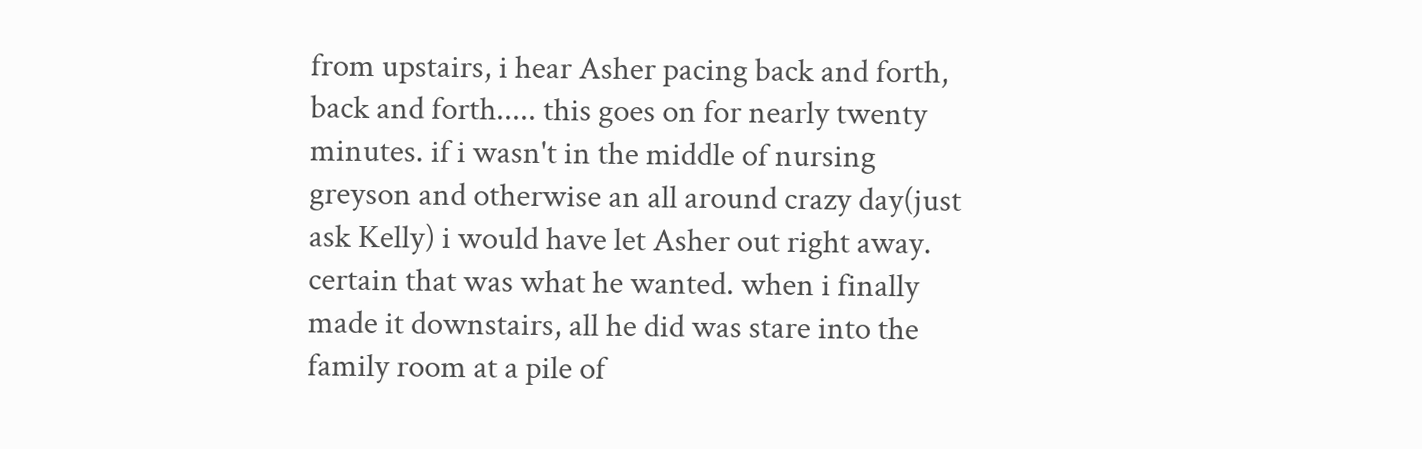from upstairs, i hear Asher pacing back and forth, back and forth..... this goes on for nearly twenty minutes. if i wasn't in the middle of nursing greyson and otherwise an all around crazy day(just ask Kelly) i would have let Asher out right away. certain that was what he wanted. when i finally made it downstairs, all he did was stare into the family room at a pile of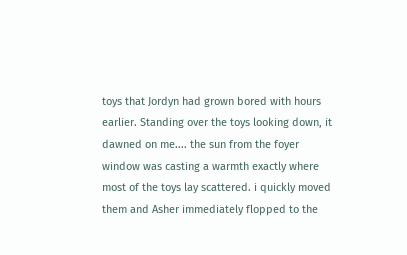toys that Jordyn had grown bored with hours earlier. Standing over the toys looking down, it dawned on me.... the sun from the foyer window was casting a warmth exactly where most of the toys lay scattered. i quickly moved them and Asher immediately flopped to the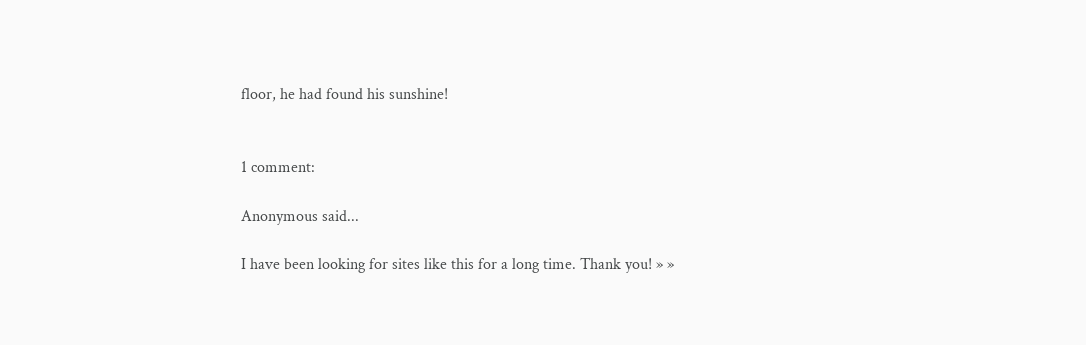floor, he had found his sunshine!


1 comment:

Anonymous said...

I have been looking for sites like this for a long time. Thank you! » »